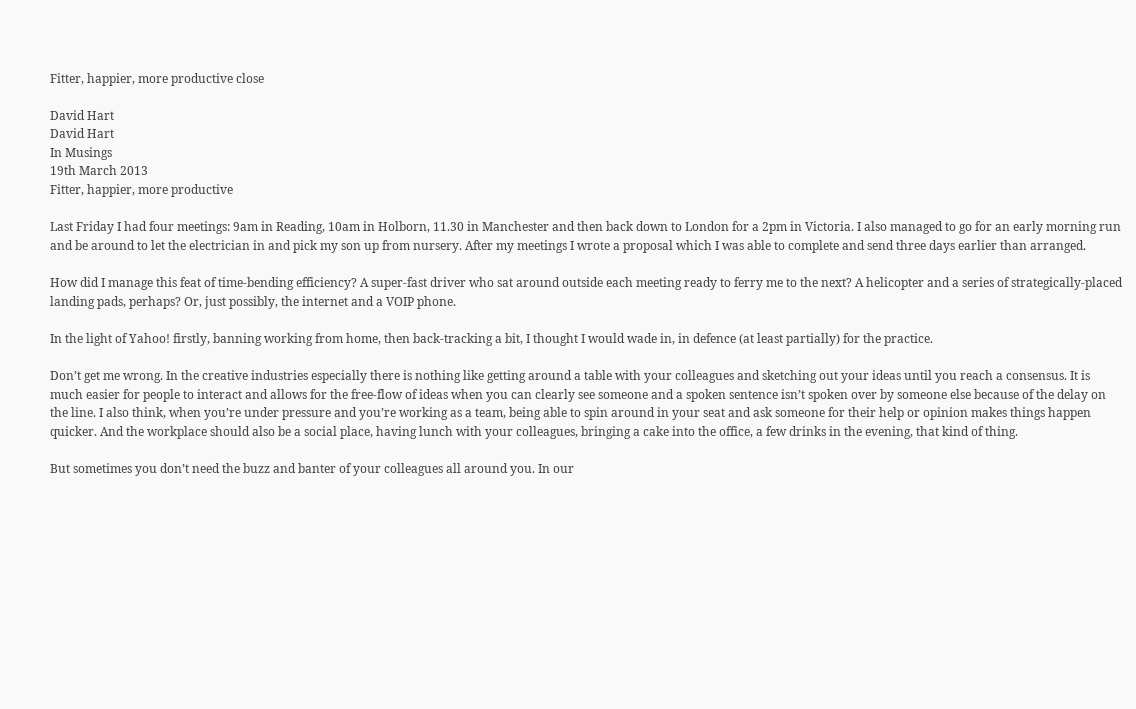Fitter, happier, more productive close

David Hart
David Hart
In Musings
19th March 2013
Fitter, happier, more productive

Last Friday I had four meetings: 9am in Reading, 10am in Holborn, 11.30 in Manchester and then back down to London for a 2pm in Victoria. I also managed to go for an early morning run and be around to let the electrician in and pick my son up from nursery. After my meetings I wrote a proposal which I was able to complete and send three days earlier than arranged.

How did I manage this feat of time-bending efficiency? A super-fast driver who sat around outside each meeting ready to ferry me to the next? A helicopter and a series of strategically-placed landing pads, perhaps? Or, just possibly, the internet and a VOIP phone.

In the light of Yahoo! firstly, banning working from home, then back-tracking a bit, I thought I would wade in, in defence (at least partially) for the practice.

Don’t get me wrong. In the creative industries especially there is nothing like getting around a table with your colleagues and sketching out your ideas until you reach a consensus. It is much easier for people to interact and allows for the free-flow of ideas when you can clearly see someone and a spoken sentence isn’t spoken over by someone else because of the delay on the line. I also think, when you’re under pressure and you’re working as a team, being able to spin around in your seat and ask someone for their help or opinion makes things happen quicker. And the workplace should also be a social place, having lunch with your colleagues, bringing a cake into the office, a few drinks in the evening, that kind of thing.

But sometimes you don’t need the buzz and banter of your colleagues all around you. In our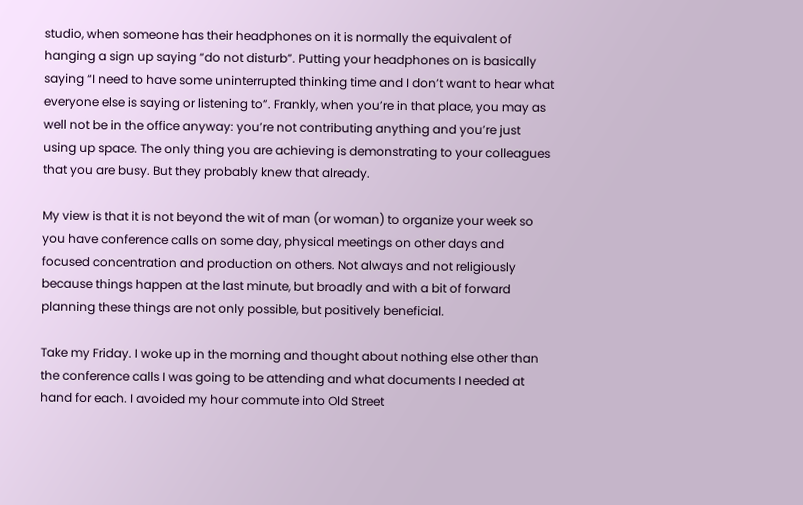studio, when someone has their headphones on it is normally the equivalent of hanging a sign up saying “do not disturb”. Putting your headphones on is basically saying “I need to have some uninterrupted thinking time and I don’t want to hear what everyone else is saying or listening to”. Frankly, when you’re in that place, you may as well not be in the office anyway: you’re not contributing anything and you’re just using up space. The only thing you are achieving is demonstrating to your colleagues that you are busy. But they probably knew that already.

My view is that it is not beyond the wit of man (or woman) to organize your week so you have conference calls on some day, physical meetings on other days and focused concentration and production on others. Not always and not religiously because things happen at the last minute, but broadly and with a bit of forward planning these things are not only possible, but positively beneficial.

Take my Friday. I woke up in the morning and thought about nothing else other than the conference calls I was going to be attending and what documents I needed at hand for each. I avoided my hour commute into Old Street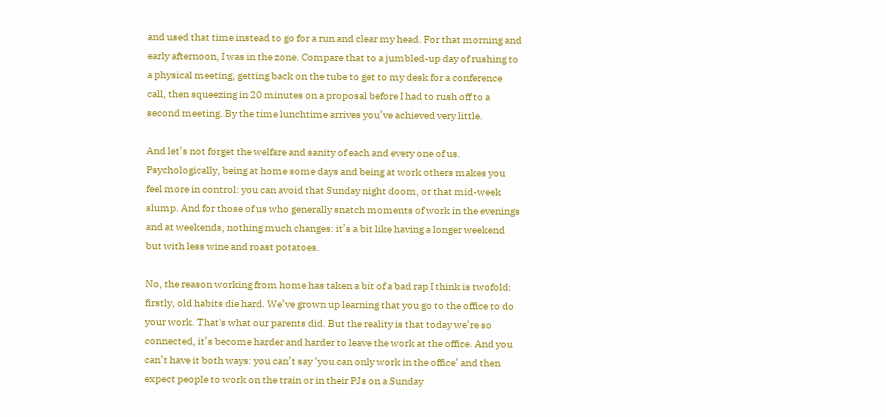and used that time instead to go for a run and clear my head. For that morning and early afternoon, I was in the zone. Compare that to a jumbled-up day of rushing to a physical meeting, getting back on the tube to get to my desk for a conference call, then squeezing in 20 minutes on a proposal before I had to rush off to a second meeting. By the time lunchtime arrives you’ve achieved very little.

And let’s not forget the welfare and sanity of each and every one of us. Psychologically, being at home some days and being at work others makes you feel more in control: you can avoid that Sunday night doom, or that mid-week slump. And for those of us who generally snatch moments of work in the evenings and at weekends, nothing much changes: it’s a bit like having a longer weekend but with less wine and roast potatoes.

No, the reason working from home has taken a bit of a bad rap I think is twofold: firstly, old habits die hard. We’ve grown up learning that you go to the office to do your work. That's what our parents did. But the reality is that today we’re so connected, it’s become harder and harder to leave the work at the office. And you can’t have it both ways: you can’t say ‘you can only work in the office’ and then expect people to work on the train or in their PJs on a Sunday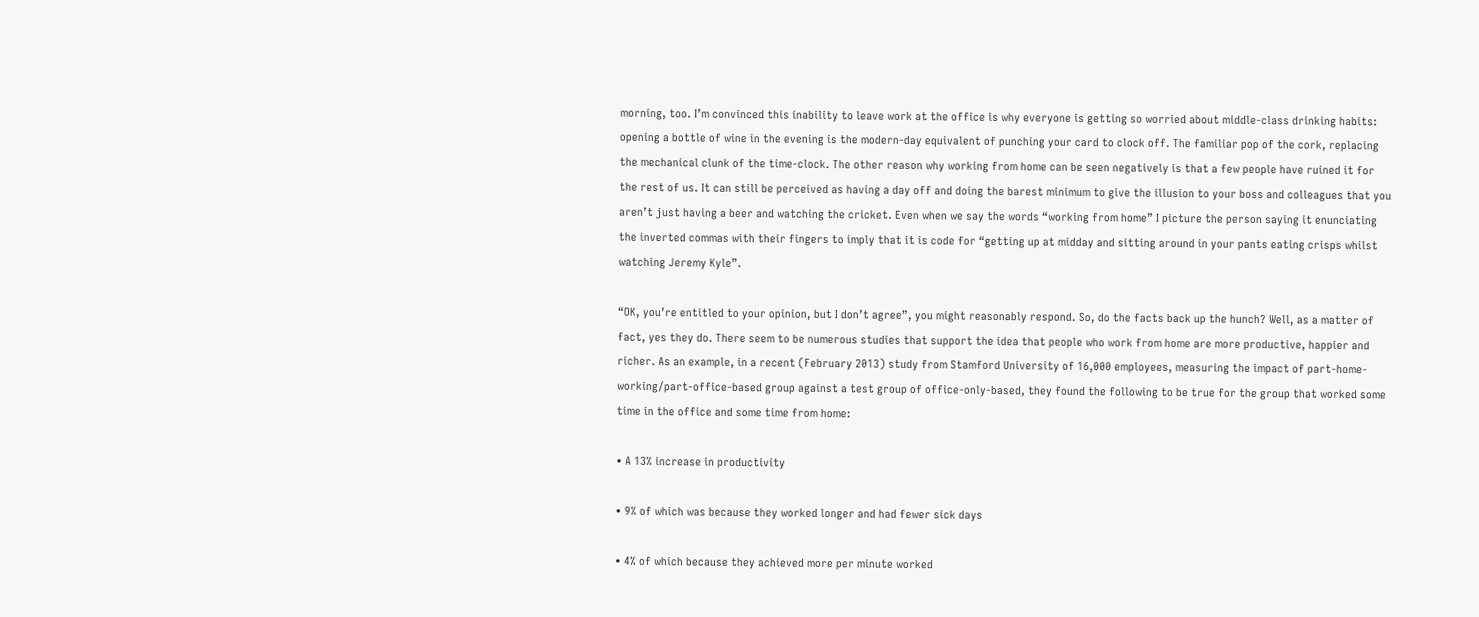morning, too. I’m convinced this inability to leave work at the office is why everyone is getting so worried about middle-class drinking habits: opening a bottle of wine in the evening is the modern-day equivalent of punching your card to clock off. The familiar pop of the cork, replacing the mechanical clunk of the time-clock. The other reason why working from home can be seen negatively is that a few people have ruined it for the rest of us. It can still be perceived as having a day off and doing the barest minimum to give the illusion to your boss and colleagues that you aren’t just having a beer and watching the cricket. Even when we say the words “working from home” I picture the person saying it enunciating the inverted commas with their fingers to imply that it is code for “getting up at midday and sitting around in your pants eating crisps whilst watching Jeremy Kyle”.

“OK, you’re entitled to your opinion, but I don’t agree”, you might reasonably respond. So, do the facts back up the hunch? Well, as a matter of fact, yes they do. There seem to be numerous studies that support the idea that people who work from home are more productive, happier and richer. As an example, in a recent (February 2013) study from Stamford University of 16,000 employees, measuring the impact of part-home-working/part-office-based group against a test group of office-only-based, they found the following to be true for the group that worked some time in the office and some time from home:

• A 13% increase in productivity

• 9% of which was because they worked longer and had fewer sick days

• 4% of which because they achieved more per minute worked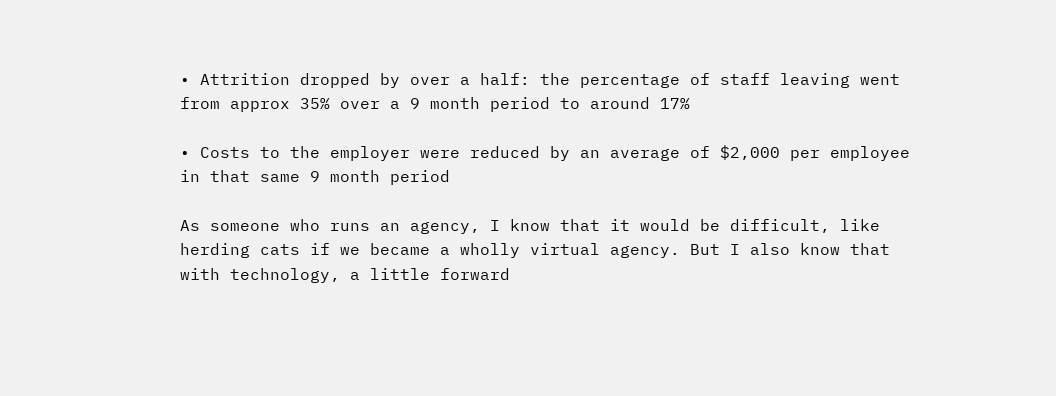• Attrition dropped by over a half: the percentage of staff leaving went from approx 35% over a 9 month period to around 17%

• Costs to the employer were reduced by an average of $2,000 per employee in that same 9 month period

As someone who runs an agency, I know that it would be difficult, like herding cats if we became a wholly virtual agency. But I also know that with technology, a little forward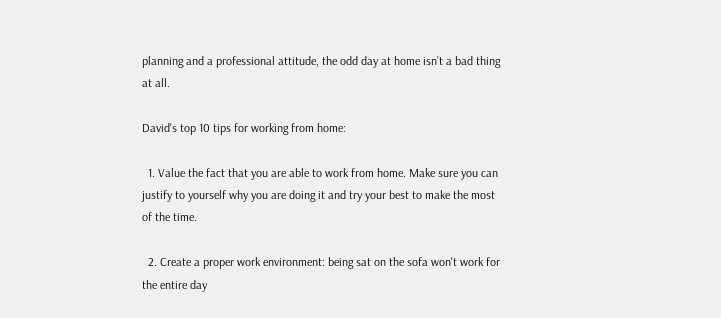planning and a professional attitude, the odd day at home isn’t a bad thing at all.

David's top 10 tips for working from home:

  1. Value the fact that you are able to work from home. Make sure you can justify to yourself why you are doing it and try your best to make the most of the time.

  2. Create a proper work environment: being sat on the sofa won't work for the entire day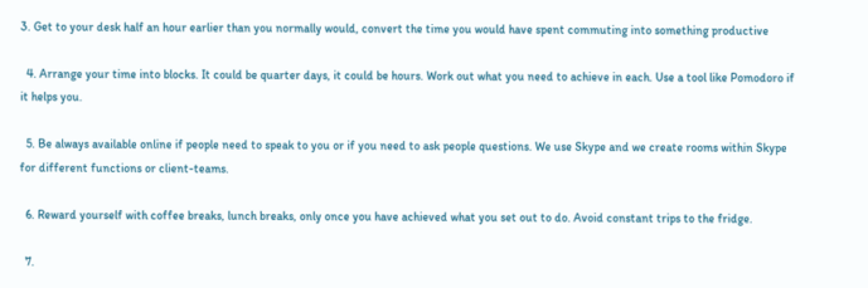3. Get to your desk half an hour earlier than you normally would, convert the time you would have spent commuting into something productive

  4. Arrange your time into blocks. It could be quarter days, it could be hours. Work out what you need to achieve in each. Use a tool like Pomodoro if it helps you.

  5. Be always available online if people need to speak to you or if you need to ask people questions. We use Skype and we create rooms within Skype for different functions or client-teams.

  6. Reward yourself with coffee breaks, lunch breaks, only once you have achieved what you set out to do. Avoid constant trips to the fridge.

  7.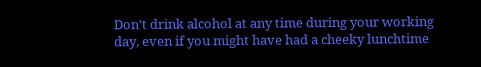Don't drink alcohol at any time during your working day, even if you might have had a cheeky lunchtime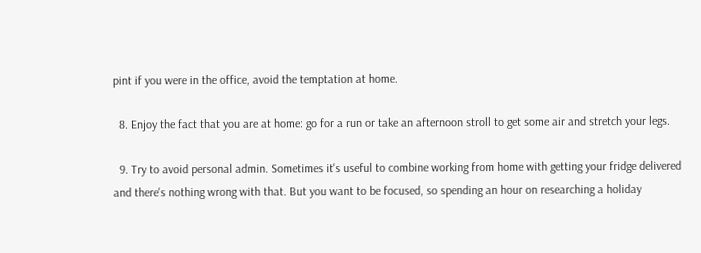pint if you were in the office, avoid the temptation at home.

  8. Enjoy the fact that you are at home: go for a run or take an afternoon stroll to get some air and stretch your legs.

  9. Try to avoid personal admin. Sometimes it's useful to combine working from home with getting your fridge delivered and there's nothing wrong with that. But you want to be focused, so spending an hour on researching a holiday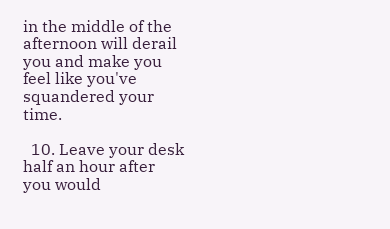in the middle of the afternoon will derail you and make you feel like you've squandered your time.

  10. Leave your desk half an hour after you would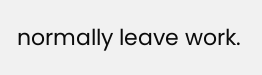normally leave work.